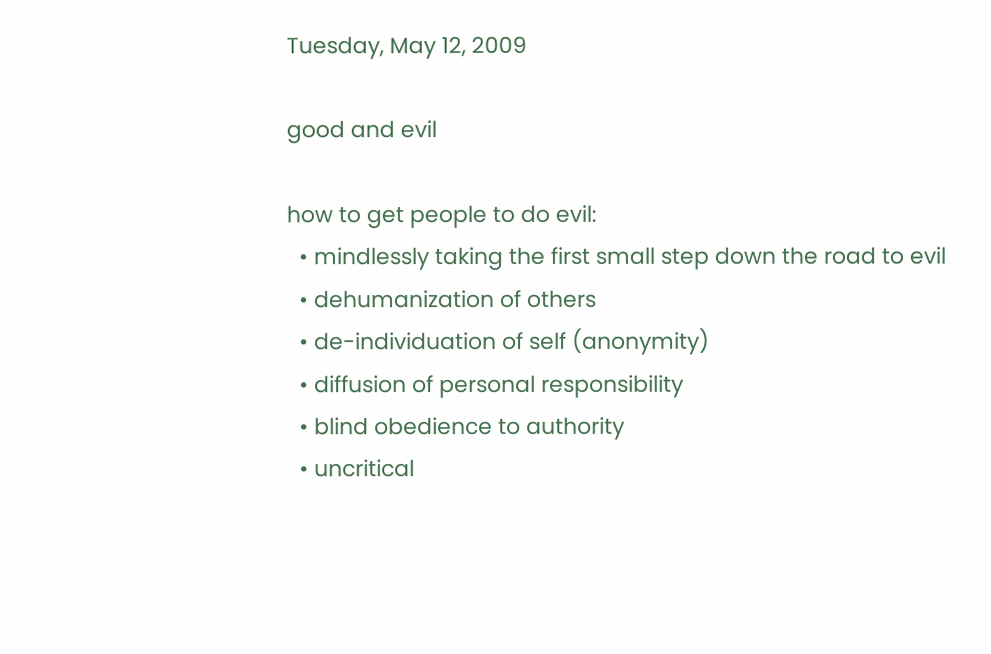Tuesday, May 12, 2009

good and evil

how to get people to do evil:
  • mindlessly taking the first small step down the road to evil
  • dehumanization of others
  • de-individuation of self (anonymity)
  • diffusion of personal responsibility
  • blind obedience to authority
  • uncritical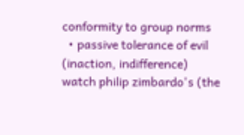conformity to group norms
  • passive tolerance of evil (inaction, indifference)
watch philip zimbardo's (the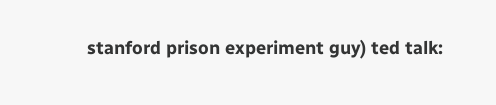stanford prison experiment guy) ted talk: